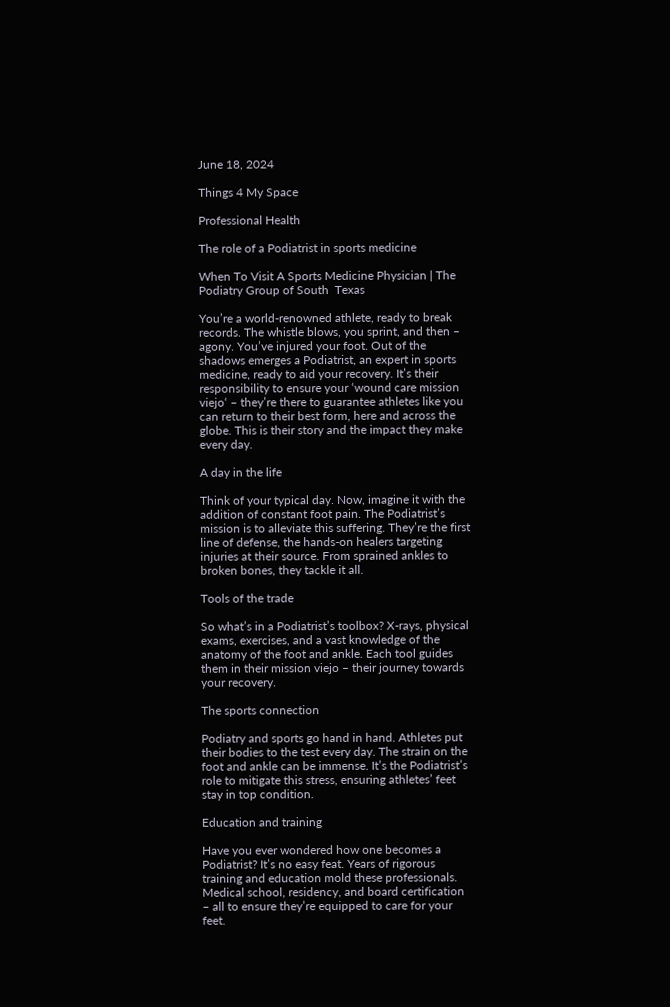June 18, 2024

Things 4 My Space

Professional Health

The role of a Podiatrist in sports medicine

When To Visit A Sports Medicine Physician | The Podiatry Group of South  Texas

You’re a world-renowned athlete, ready to break records. The whistle blows, you sprint, and then – agony. You’ve injured your foot. Out of the shadows emerges a Podiatrist, an expert in sports medicine, ready to aid your recovery. It’s their responsibility to ensure your ‘wound care mission viejo‘ – they’re there to guarantee athletes like you can return to their best form, here and across the globe. This is their story and the impact they make every day.

A day in the life

Think of your typical day. Now, imagine it with the addition of constant foot pain. The Podiatrist’s mission is to alleviate this suffering. They’re the first line of defense, the hands-on healers targeting injuries at their source. From sprained ankles to broken bones, they tackle it all.

Tools of the trade

So what’s in a Podiatrist’s toolbox? X-rays, physical exams, exercises, and a vast knowledge of the anatomy of the foot and ankle. Each tool guides them in their mission viejo – their journey towards your recovery.

The sports connection

Podiatry and sports go hand in hand. Athletes put their bodies to the test every day. The strain on the foot and ankle can be immense. It’s the Podiatrist’s role to mitigate this stress, ensuring athletes’ feet stay in top condition.

Education and training

Have you ever wondered how one becomes a Podiatrist? It’s no easy feat. Years of rigorous training and education mold these professionals. Medical school, residency, and board certification – all to ensure they’re equipped to care for your feet.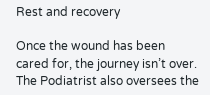Rest and recovery

Once the wound has been cared for, the journey isn’t over. The Podiatrist also oversees the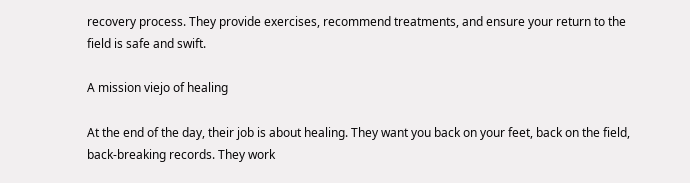recovery process. They provide exercises, recommend treatments, and ensure your return to the field is safe and swift.

A mission viejo of healing

At the end of the day, their job is about healing. They want you back on your feet, back on the field, back-breaking records. They work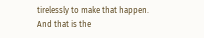tirelessly to make that happen. And that is the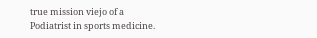true mission viejo of a Podiatrist in sports medicine.